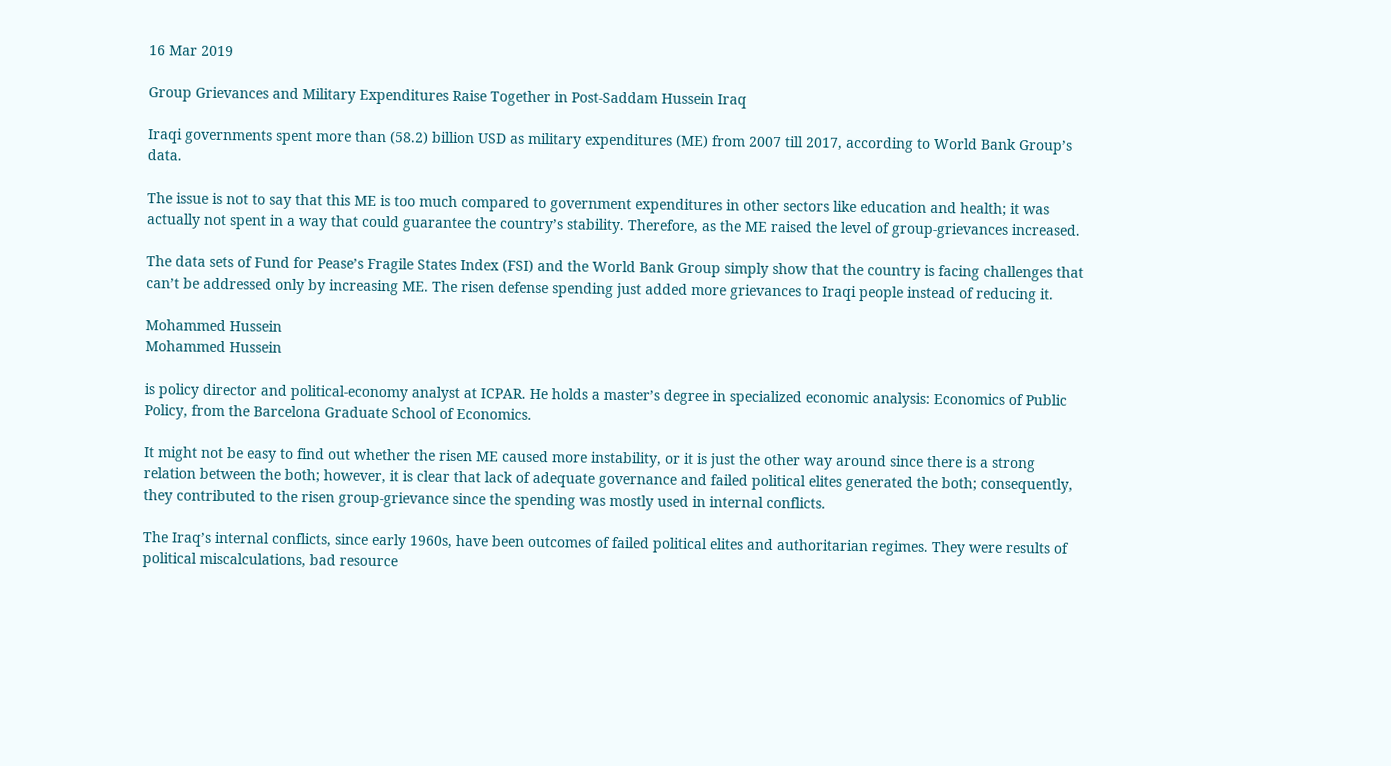16 Mar 2019

Group Grievances and Military Expenditures Raise Together in Post-Saddam Hussein Iraq

Iraqi governments spent more than (58.2) billion USD as military expenditures (ME) from 2007 till 2017, according to World Bank Group’s data.

The issue is not to say that this ME is too much compared to government expenditures in other sectors like education and health; it was actually not spent in a way that could guarantee the country’s stability. Therefore, as the ME raised the level of group-grievances increased.

The data sets of Fund for Pease’s Fragile States Index (FSI) and the World Bank Group simply show that the country is facing challenges that can’t be addressed only by increasing ME. The risen defense spending just added more grievances to Iraqi people instead of reducing it.

Mohammed Hussein
Mohammed Hussein

is policy director and political-economy analyst at ICPAR. He holds a master’s degree in specialized economic analysis: Economics of Public Policy, from the Barcelona Graduate School of Economics.

It might not be easy to find out whether the risen ME caused more instability, or it is just the other way around since there is a strong relation between the both; however, it is clear that lack of adequate governance and failed political elites generated the both; consequently, they contributed to the risen group-grievance since the spending was mostly used in internal conflicts.

The Iraq’s internal conflicts, since early 1960s, have been outcomes of failed political elites and authoritarian regimes. They were results of political miscalculations, bad resource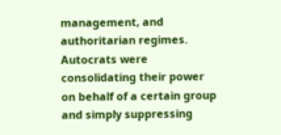management, and authoritarian regimes. Autocrats were consolidating their power on behalf of a certain group and simply suppressing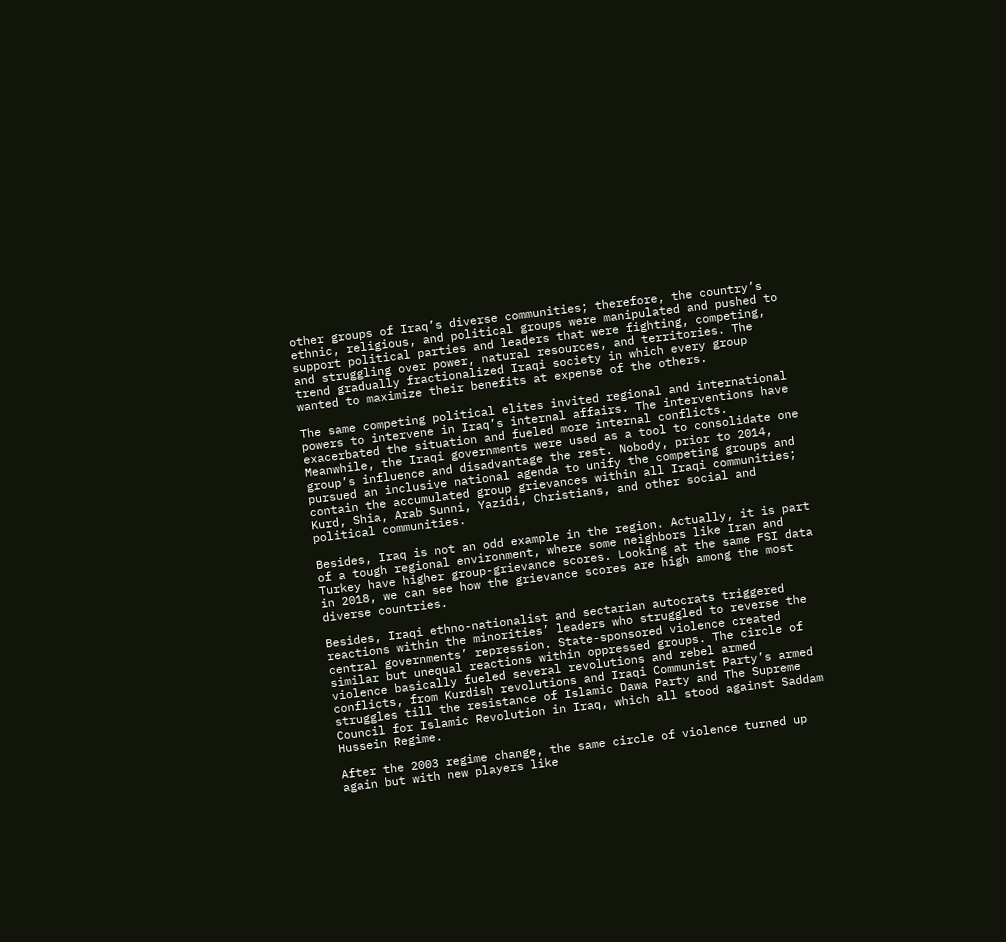other groups of Iraq’s diverse communities; therefore, the country’s ethnic, religious, and political groups were manipulated and pushed to support political parties and leaders that were fighting, competing, and struggling over power, natural resources, and territories. The trend gradually fractionalized Iraqi society in which every group wanted to maximize their benefits at expense of the others.

The same competing political elites invited regional and international powers to intervene in Iraq’s internal affairs. The interventions have exacerbated the situation and fueled more internal conflicts. Meanwhile, the Iraqi governments were used as a tool to consolidate one group’s influence and disadvantage the rest. Nobody, prior to 2014, pursued an inclusive national agenda to unify the competing groups and contain the accumulated group grievances within all Iraqi communities; Kurd, Shia, Arab Sunni, Yazidi, Christians, and other social and political communities.

Besides, Iraq is not an odd example in the region. Actually, it is part of a tough regional environment, where some neighbors like Iran and Turkey have higher group-grievance scores. Looking at the same FSI data in 2018, we can see how the grievance scores are high among the most diverse countries.

Besides, Iraqi ethno-nationalist and sectarian autocrats triggered reactions within the minorities’ leaders who struggled to reverse the central governments’ repression. State-sponsored violence created similar but unequal reactions within oppressed groups. The circle of violence basically fueled several revolutions and rebel armed conflicts, from Kurdish revolutions and Iraqi Communist Party’s armed struggles till the resistance of Islamic Dawa Party and The Supreme Council for Islamic Revolution in Iraq, which all stood against Saddam Hussein Regime.

After the 2003 regime change, the same circle of violence turned up again but with new players like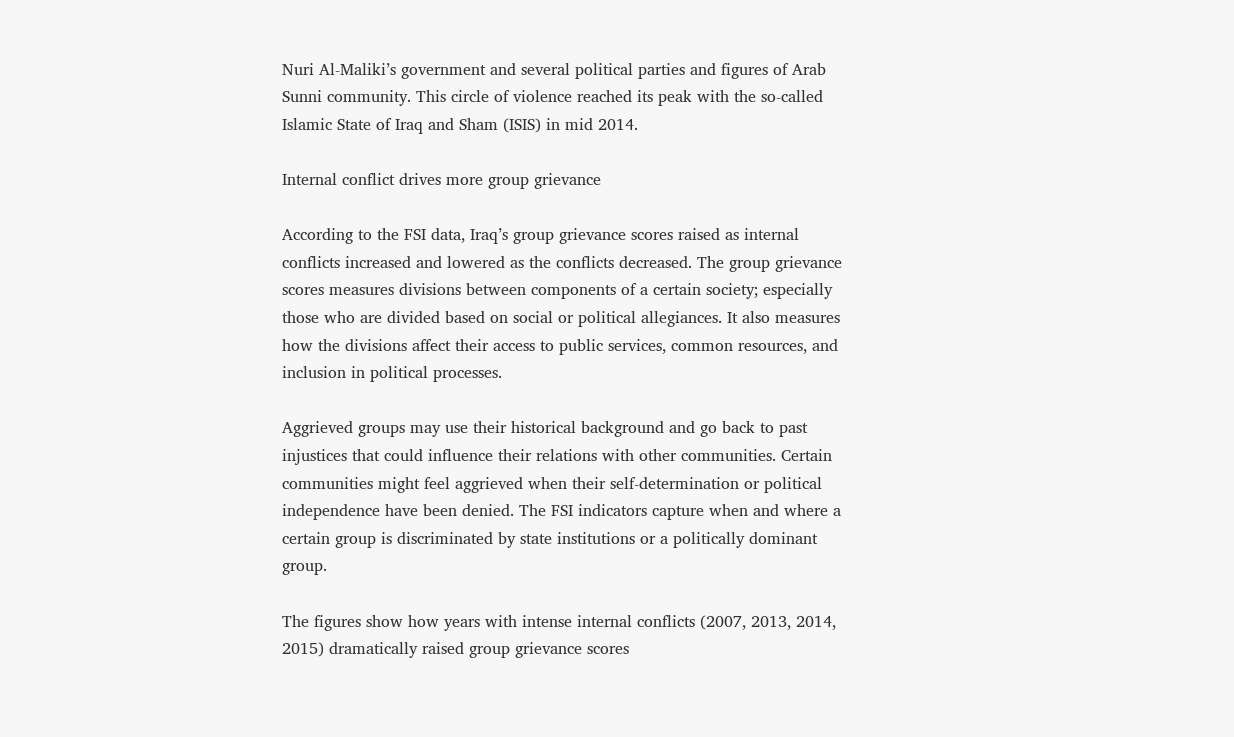Nuri Al-Maliki’s government and several political parties and figures of Arab Sunni community. This circle of violence reached its peak with the so-called Islamic State of Iraq and Sham (ISIS) in mid 2014.

Internal conflict drives more group grievance

According to the FSI data, Iraq’s group grievance scores raised as internal conflicts increased and lowered as the conflicts decreased. The group grievance scores measures divisions between components of a certain society; especially those who are divided based on social or political allegiances. It also measures how the divisions affect their access to public services, common resources, and inclusion in political processes.

Aggrieved groups may use their historical background and go back to past injustices that could influence their relations with other communities. Certain communities might feel aggrieved when their self-determination or political independence have been denied. The FSI indicators capture when and where a certain group is discriminated by state institutions or a politically dominant group.

The figures show how years with intense internal conflicts (2007, 2013, 2014, 2015) dramatically raised group grievance scores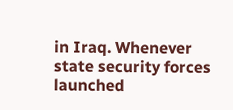in Iraq. Whenever state security forces launched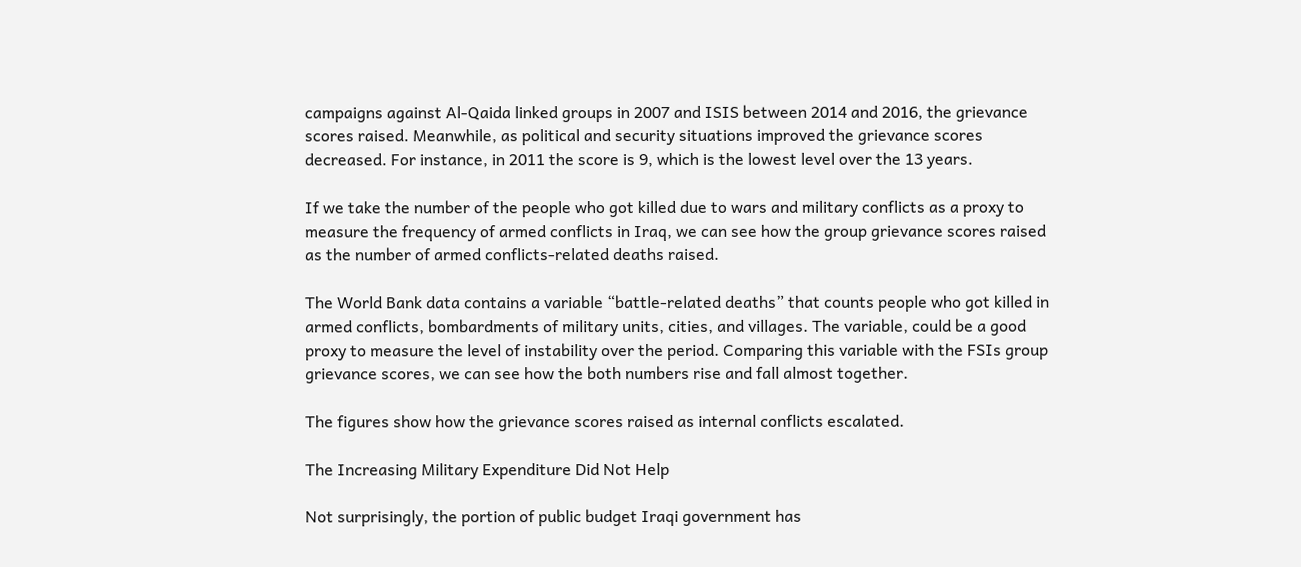campaigns against Al-Qaida linked groups in 2007 and ISIS between 2014 and 2016, the grievance scores raised. Meanwhile, as political and security situations improved the grievance scores decreased. For instance, in 2011 the score is 9, which is the lowest level over the 13 years.

If we take the number of the people who got killed due to wars and military conflicts as a proxy to measure the frequency of armed conflicts in Iraq, we can see how the group grievance scores raised as the number of armed conflicts-related deaths raised.

The World Bank data contains a variable “battle-related deaths” that counts people who got killed in armed conflicts, bombardments of military units, cities, and villages. The variable, could be a good proxy to measure the level of instability over the period. Comparing this variable with the FSIs group grievance scores, we can see how the both numbers rise and fall almost together.

The figures show how the grievance scores raised as internal conflicts escalated.

The Increasing Military Expenditure Did Not Help

Not surprisingly, the portion of public budget Iraqi government has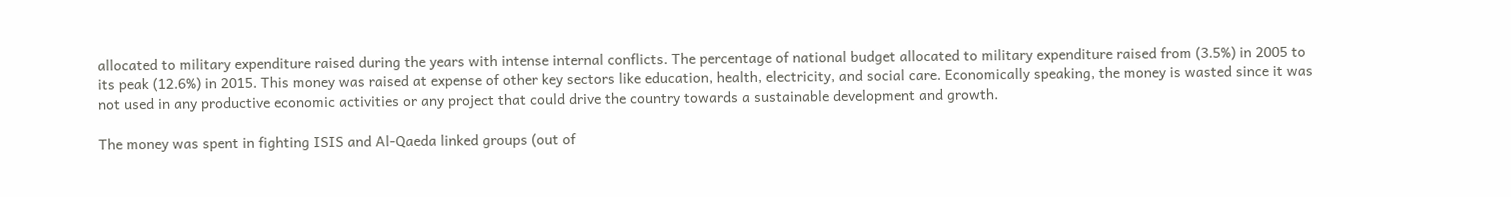allocated to military expenditure raised during the years with intense internal conflicts. The percentage of national budget allocated to military expenditure raised from (3.5%) in 2005 to its peak (12.6%) in 2015. This money was raised at expense of other key sectors like education, health, electricity, and social care. Economically speaking, the money is wasted since it was not used in any productive economic activities or any project that could drive the country towards a sustainable development and growth.

The money was spent in fighting ISIS and Al-Qaeda linked groups (out of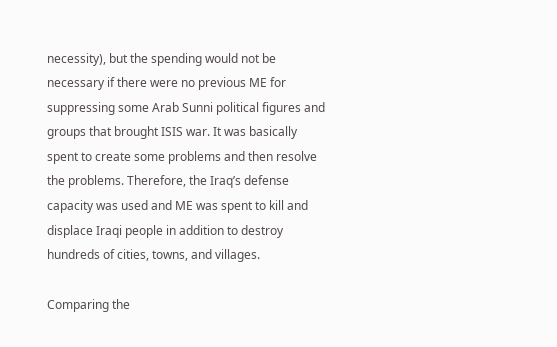necessity), but the spending would not be necessary if there were no previous ME for suppressing some Arab Sunni political figures and groups that brought ISIS war. It was basically spent to create some problems and then resolve the problems. Therefore, the Iraq’s defense capacity was used and ME was spent to kill and displace Iraqi people in addition to destroy hundreds of cities, towns, and villages.

Comparing the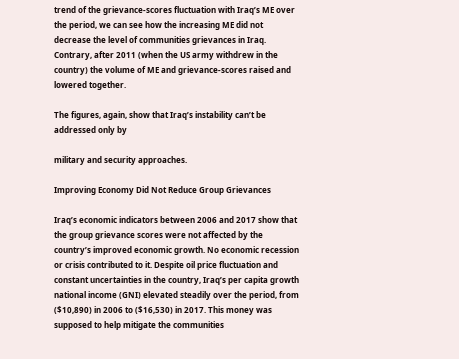trend of the grievance-scores fluctuation with Iraq’s ME over the period, we can see how the increasing ME did not decrease the level of communities grievances in Iraq. Contrary, after 2011 (when the US army withdrew in the country) the volume of ME and grievance-scores raised and lowered together.

The figures, again, show that Iraq’s instability can’t be addressed only by

military and security approaches.

Improving Economy Did Not Reduce Group Grievances

Iraq’s economic indicators between 2006 and 2017 show that the group grievance scores were not affected by the country’s improved economic growth. No economic recession or crisis contributed to it. Despite oil price fluctuation and constant uncertainties in the country, Iraq’s per capita growth national income (GNI) elevated steadily over the period, from ($10,890) in 2006 to ($16,530) in 2017. This money was supposed to help mitigate the communities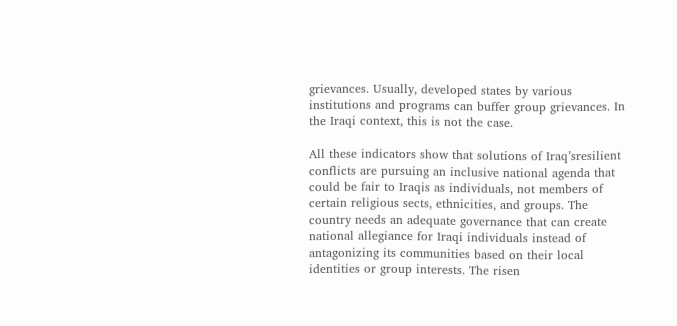grievances. Usually, developed states by various institutions and programs can buffer group grievances. In the Iraqi context, this is not the case.

All these indicators show that solutions of Iraq’sresilient conflicts are pursuing an inclusive national agenda that could be fair to Iraqis as individuals, not members of certain religious sects, ethnicities, and groups. The country needs an adequate governance that can create national allegiance for Iraqi individuals instead of antagonizing its communities based on their local identities or group interests. The risen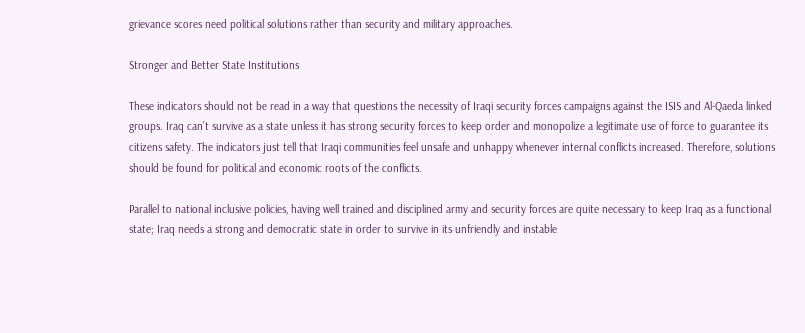grievance scores need political solutions rather than security and military approaches.

Stronger and Better State Institutions

These indicators should not be read in a way that questions the necessity of Iraqi security forces campaigns against the ISIS and Al-Qaeda linked groups. Iraq can’t survive as a state unless it has strong security forces to keep order and monopolize a legitimate use of force to guarantee its citizens safety. The indicators just tell that Iraqi communities feel unsafe and unhappy whenever internal conflicts increased. Therefore, solutions should be found for political and economic roots of the conflicts.

Parallel to national inclusive policies, having well trained and disciplined army and security forces are quite necessary to keep Iraq as a functional state; Iraq needs a strong and democratic state in order to survive in its unfriendly and instable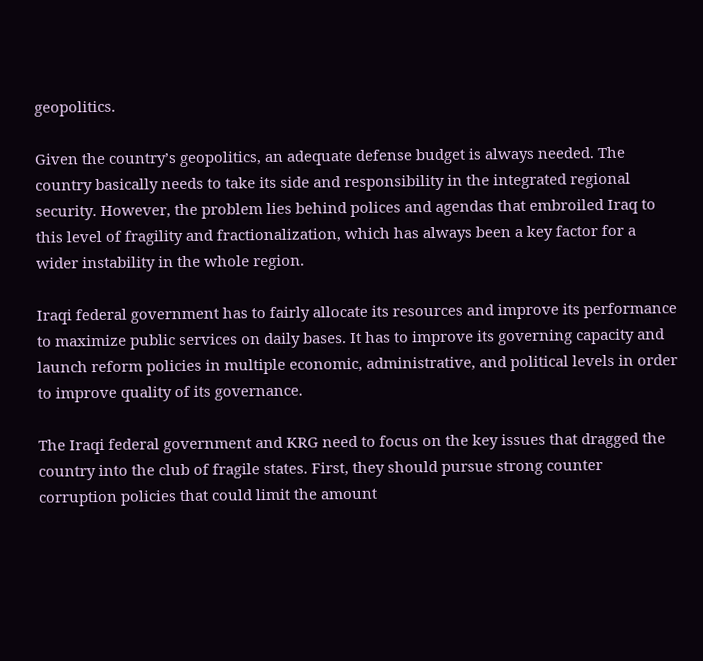geopolitics.

Given the country’s geopolitics, an adequate defense budget is always needed. The country basically needs to take its side and responsibility in the integrated regional security. However, the problem lies behind polices and agendas that embroiled Iraq to this level of fragility and fractionalization, which has always been a key factor for a wider instability in the whole region.

Iraqi federal government has to fairly allocate its resources and improve its performance to maximize public services on daily bases. It has to improve its governing capacity and launch reform policies in multiple economic, administrative, and political levels in order to improve quality of its governance.

The Iraqi federal government and KRG need to focus on the key issues that dragged the country into the club of fragile states. First, they should pursue strong counter corruption policies that could limit the amount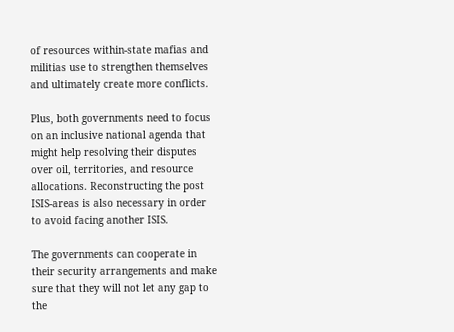of resources within-state mafias and militias use to strengthen themselves and ultimately create more conflicts.

Plus, both governments need to focus on an inclusive national agenda that might help resolving their disputes over oil, territories, and resource allocations. Reconstructing the post ISIS-areas is also necessary in order to avoid facing another ISIS.

The governments can cooperate in their security arrangements and make sure that they will not let any gap to the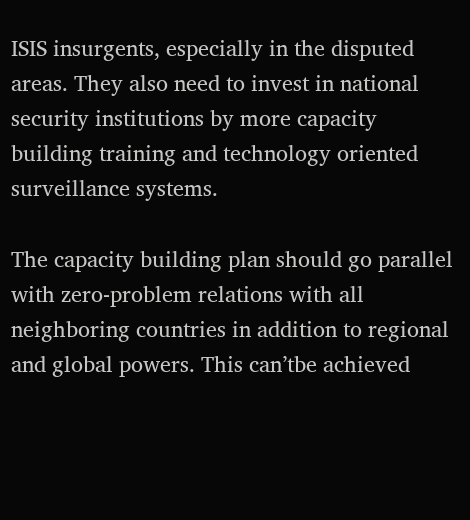ISIS insurgents, especially in the disputed areas. They also need to invest in national security institutions by more capacity building training and technology oriented surveillance systems.

The capacity building plan should go parallel with zero-problem relations with all neighboring countries in addition to regional and global powers. This can’tbe achieved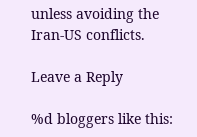unless avoiding the Iran-US conflicts.

Leave a Reply

%d bloggers like this: